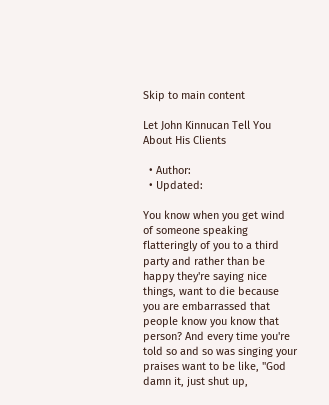Skip to main content

Let John Kinnucan Tell You About His Clients

  • Author:
  • Updated:

You know when you get wind of someone speaking flatteringly of you to a third party and rather than be happy they're saying nice things, want to die because you are embarrassed that people know you know that person? And every time you're told so and so was singing your praises want to be like, "God damn it, just shut up,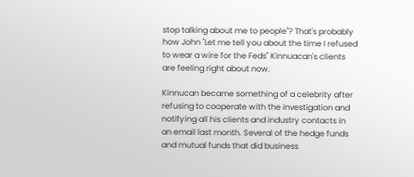stop talking about me to people"? That's probably how John "Let me tell you about the time I refused to wear a wire for the Feds" Kinnuacan's clients are feeling right about now.

Kinnucan became something of a celebrity after refusing to cooperate with the investigation and notifying all his clients and industry contacts in an email last month. Several of the hedge funds and mutual funds that did business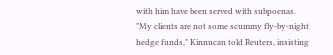with him have been served with subpoenas. "My clients are not some scummy fly-by-night hedge funds," Kinnucan told Reuters, insisting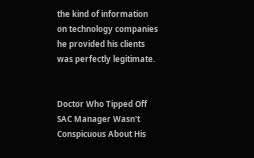the kind of information on technology companies he provided his clients was perfectly legitimate.


Doctor Who Tipped Off SAC Manager Wasn't Conspicuous About His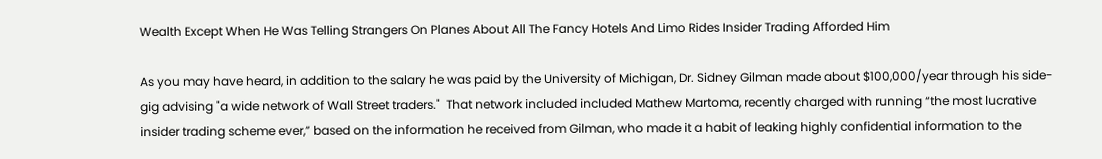Wealth Except When He Was Telling Strangers On Planes About All The Fancy Hotels And Limo Rides Insider Trading Afforded Him

As you may have heard, in addition to the salary he was paid by the University of Michigan, Dr. Sidney Gilman made about $100,000/year through his side-gig advising "a wide network of Wall Street traders."  That network included included Mathew Martoma, recently charged with running “the most lucrative insider trading scheme ever,” based on the information he received from Gilman, who made it a habit of leaking highly confidential information to the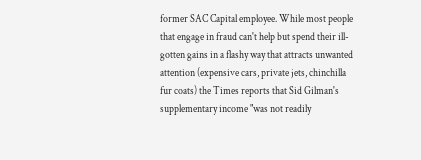former SAC Capital employee. While most people that engage in fraud can't help but spend their ill-gotten gains in a flashy way that attracts unwanted attention (expensive cars, private jets, chinchilla fur coats) the Times reports that Sid Gilman's supplementary income "was not readily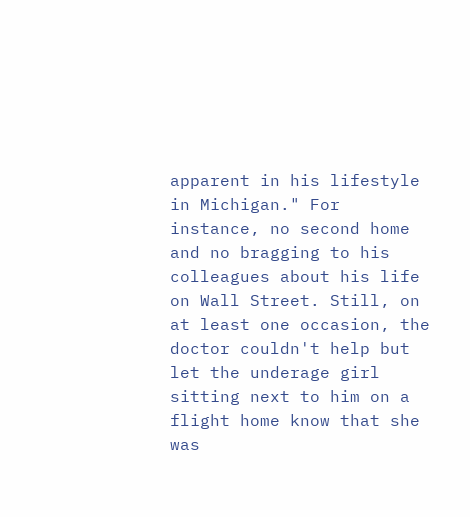apparent in his lifestyle in Michigan." For instance, no second home and no bragging to his colleagues about his life on Wall Street. Still, on at least one occasion, the doctor couldn't help but let the underage girl sitting next to him on a flight home know that she was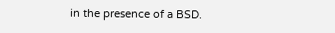in the presence of a BSD.